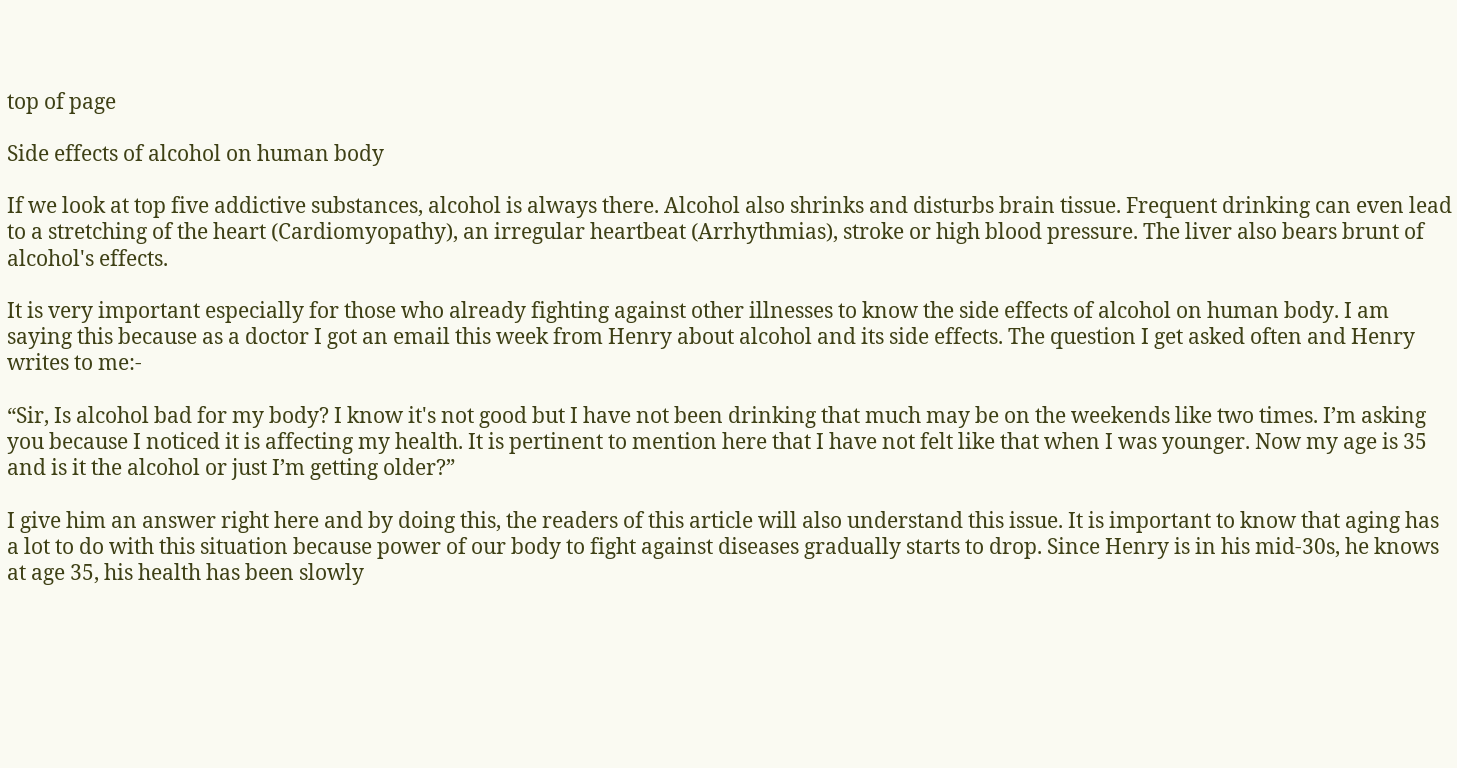top of page

Side effects of alcohol on human body

If we look at top five addictive substances, alcohol is always there. Alcohol also shrinks and disturbs brain tissue. Frequent drinking can even lead to a stretching of the heart (Cardiomyopathy), an irregular heartbeat (Arrhythmias), stroke or high blood pressure. The liver also bears brunt of alcohol's effects.

It is very important especially for those who already fighting against other illnesses to know the side effects of alcohol on human body. I am saying this because as a doctor I got an email this week from Henry about alcohol and its side effects. The question I get asked often and Henry writes to me:-

“Sir, Is alcohol bad for my body? I know it's not good but I have not been drinking that much may be on the weekends like two times. I’m asking you because I noticed it is affecting my health. It is pertinent to mention here that I have not felt like that when I was younger. Now my age is 35 and is it the alcohol or just I’m getting older?”

I give him an answer right here and by doing this, the readers of this article will also understand this issue. It is important to know that aging has a lot to do with this situation because power of our body to fight against diseases gradually starts to drop. Since Henry is in his mid-30s, he knows at age 35, his health has been slowly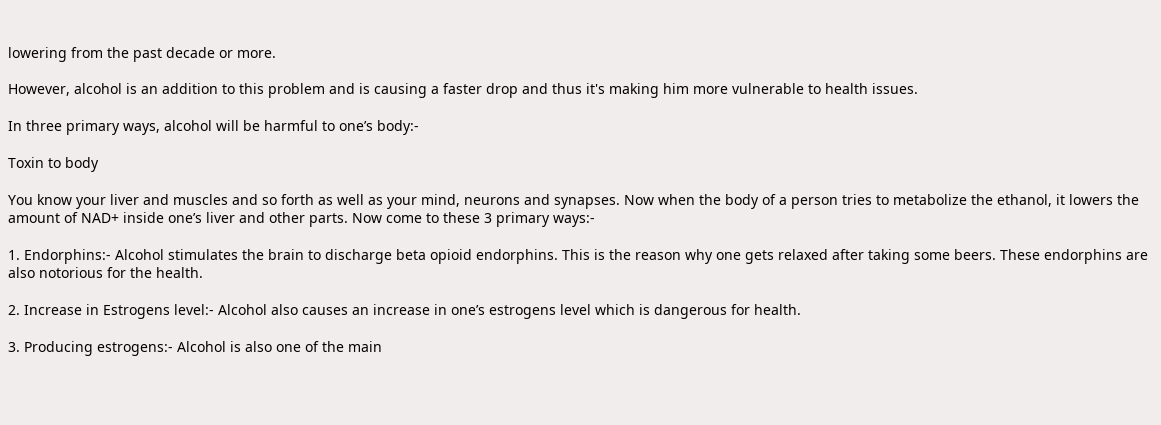lowering from the past decade or more.

However, alcohol is an addition to this problem and is causing a faster drop and thus it's making him more vulnerable to health issues.

In three primary ways, alcohol will be harmful to one’s body:-

Toxin to body

You know your liver and muscles and so forth as well as your mind, neurons and synapses. Now when the body of a person tries to metabolize the ethanol, it lowers the amount of NAD+ inside one’s liver and other parts. Now come to these 3 primary ways:-

1. Endorphins:- Alcohol stimulates the brain to discharge beta opioid endorphins. This is the reason why one gets relaxed after taking some beers. These endorphins are also notorious for the health.

2. Increase in Estrogens level:- Alcohol also causes an increase in one’s estrogens level which is dangerous for health.

3. Producing estrogens:- Alcohol is also one of the main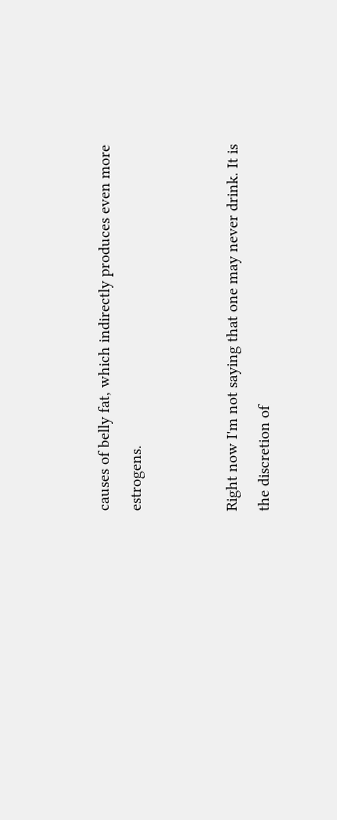causes of belly fat, which indirectly produces even more estrogens.


Right now I'm not saying that one may never drink. It is the discretion of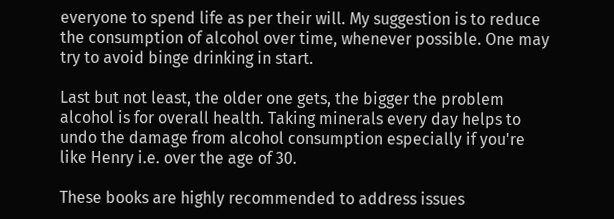everyone to spend life as per their will. My suggestion is to reduce the consumption of alcohol over time, whenever possible. One may try to avoid binge drinking in start.

Last but not least, the older one gets, the bigger the problem alcohol is for overall health. Taking minerals every day helps to undo the damage from alcohol consumption especially if you're like Henry i.e. over the age of 30.

These books are highly recommended to address issues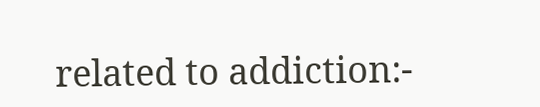related to addiction:-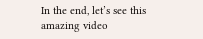In the end, let’s see this amazing video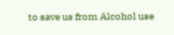to save us from Alcohol use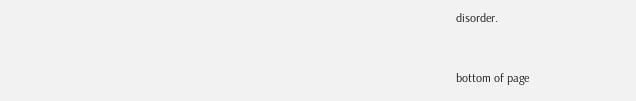disorder.


bottom of page